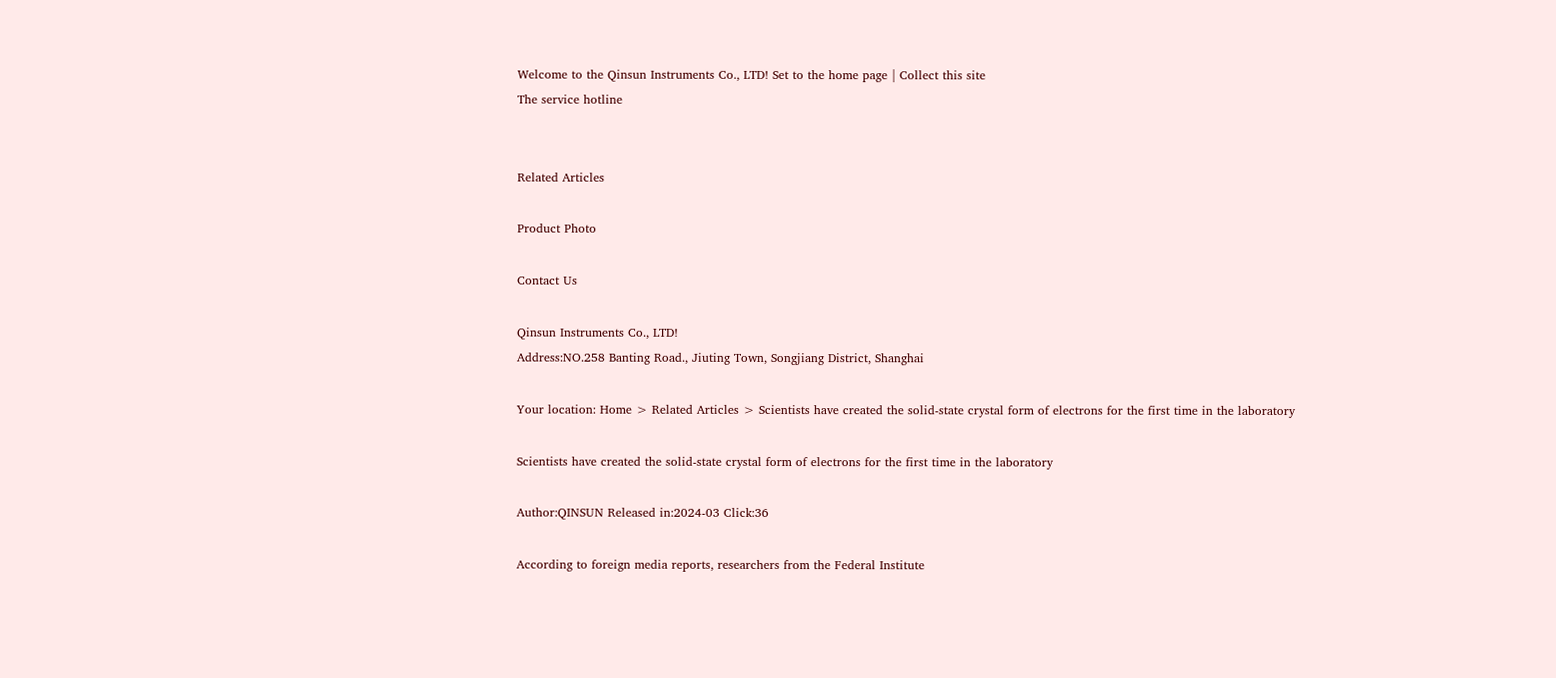Welcome to the Qinsun Instruments Co., LTD! Set to the home page | Collect this site
The service hotline


Related Articles

Product Photo

Contact Us

Qinsun Instruments Co., LTD!
Address:NO.258 Banting Road., Jiuting Town, Songjiang District, Shanghai

Your location: Home > Related Articles > Scientists have created the solid-state crystal form of electrons for the first time in the laboratory

Scientists have created the solid-state crystal form of electrons for the first time in the laboratory

Author:QINSUN Released in:2024-03 Click:36

According to foreign media reports, researchers from the Federal Institute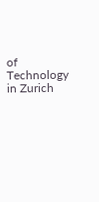of Technology in Zurich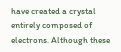have created a crystal entirely composed of electrons. Although these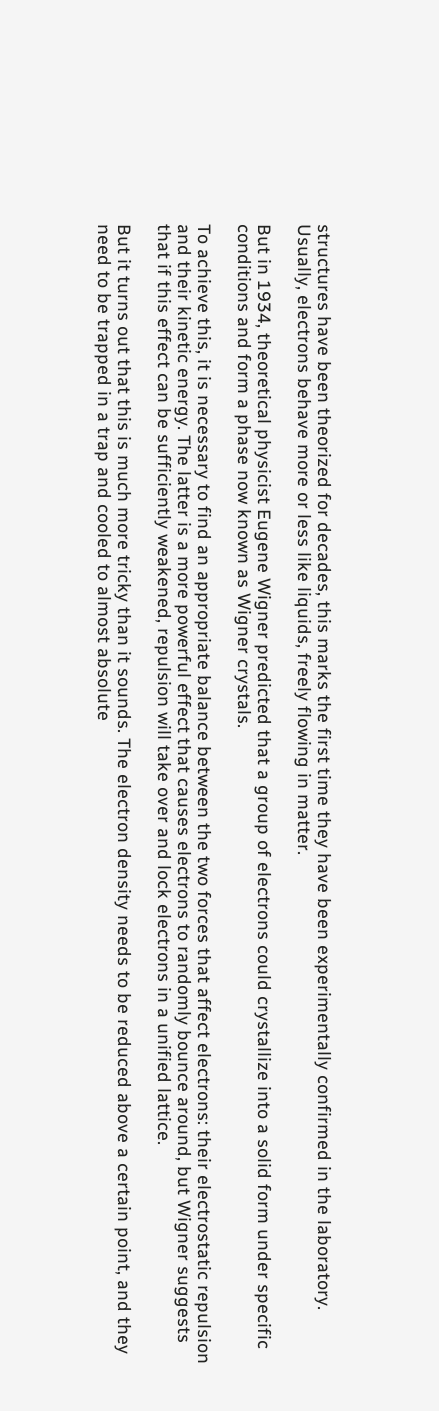structures have been theorized for decades, this marks the first time they have been experimentally confirmed in the laboratory. Usually, electrons behave more or less like liquids, freely flowing in matter.

But in 1934, theoretical physicist Eugene Wigner predicted that a group of electrons could crystallize into a solid form under specific conditions and form a phase now known as Wigner crystals.

To achieve this, it is necessary to find an appropriate balance between the two forces that affect electrons: their electrostatic repulsion and their kinetic energy. The latter is a more powerful effect that causes electrons to randomly bounce around, but Wigner suggests that if this effect can be sufficiently weakened, repulsion will take over and lock electrons in a unified lattice.

But it turns out that this is much more tricky than it sounds. The electron density needs to be reduced above a certain point, and they need to be trapped in a trap and cooled to almost absolute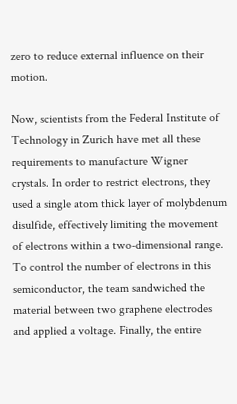zero to reduce external influence on their motion.

Now, scientists from the Federal Institute of Technology in Zurich have met all these requirements to manufacture Wigner crystals. In order to restrict electrons, they used a single atom thick layer of molybdenum disulfide, effectively limiting the movement of electrons within a two-dimensional range. To control the number of electrons in this semiconductor, the team sandwiched the material between two graphene electrodes and applied a voltage. Finally, the entire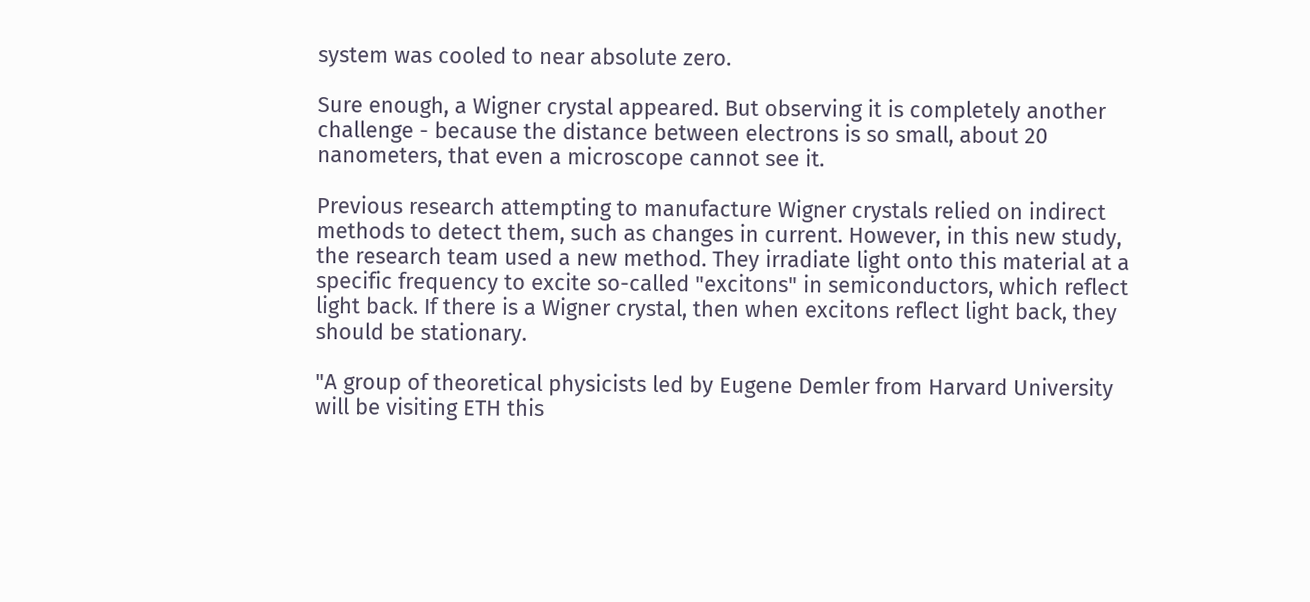system was cooled to near absolute zero.

Sure enough, a Wigner crystal appeared. But observing it is completely another challenge - because the distance between electrons is so small, about 20 nanometers, that even a microscope cannot see it.

Previous research attempting to manufacture Wigner crystals relied on indirect methods to detect them, such as changes in current. However, in this new study, the research team used a new method. They irradiate light onto this material at a specific frequency to excite so-called "excitons" in semiconductors, which reflect light back. If there is a Wigner crystal, then when excitons reflect light back, they should be stationary.

"A group of theoretical physicists led by Eugene Demler from Harvard University will be visiting ETH this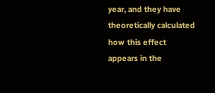year, and they have theoretically calculated how this effect appears in the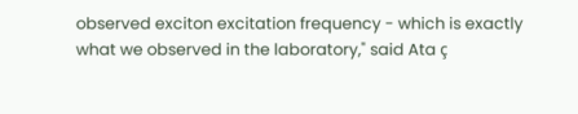observed exciton excitation frequency - which is exactly what we observed in the laboratory," said Ata ç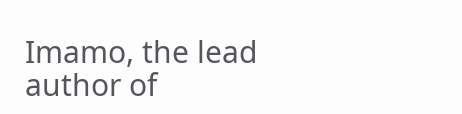Imamo, the lead author of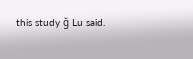this study ğ Lu said.